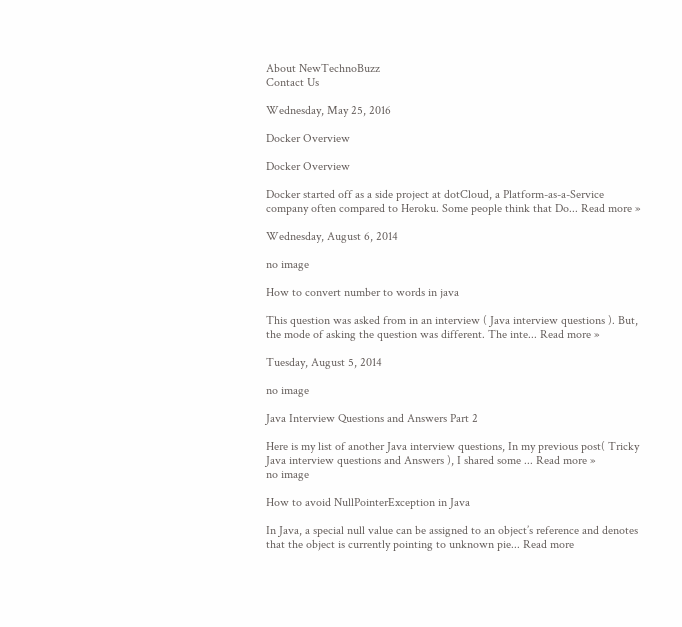About NewTechnoBuzz
Contact Us

Wednesday, May 25, 2016

Docker Overview

Docker Overview

Docker started off as a side project at dotCloud, a Platform-as-a-Service company often compared to Heroku. Some people think that Do... Read more »

Wednesday, August 6, 2014

no image

How to convert number to words in java

This question was asked from in an interview ( Java interview questions ). But, the mode of asking the question was different. The inte... Read more »

Tuesday, August 5, 2014

no image

Java Interview Questions and Answers Part 2

Here is my list of another Java interview questions, In my previous post( Tricky Java interview questions and Answers ), I shared some ... Read more »
no image

How to avoid NullPointerException in Java

In Java, a special null value can be assigned to an object’s reference and denotes that the object is currently pointing to unknown pie... Read more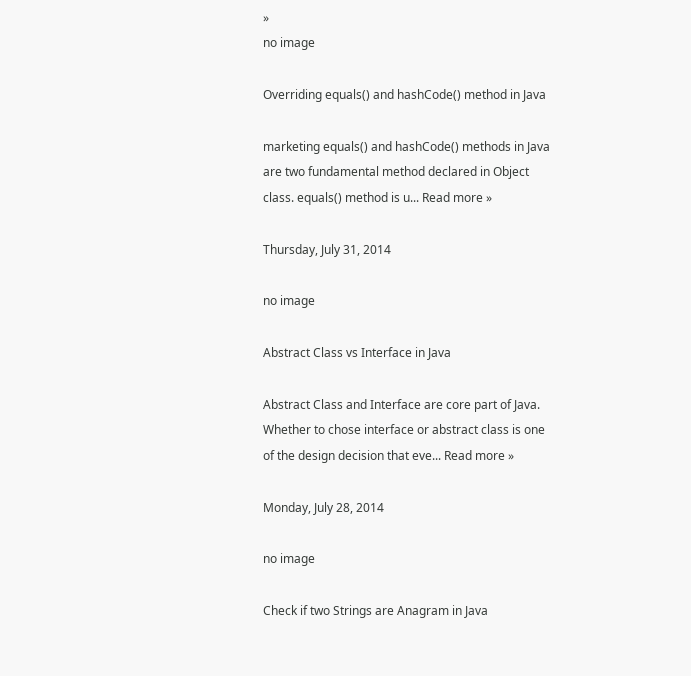»
no image

Overriding equals() and hashCode() method in Java

marketing equals() and hashCode() methods in Java are two fundamental method declared in Object class. equals() method is u... Read more »

Thursday, July 31, 2014

no image

Abstract Class vs Interface in Java

Abstract Class and Interface are core part of Java. Whether to chose interface or abstract class is one of the design decision that eve... Read more »

Monday, July 28, 2014

no image

Check if two Strings are Anagram in Java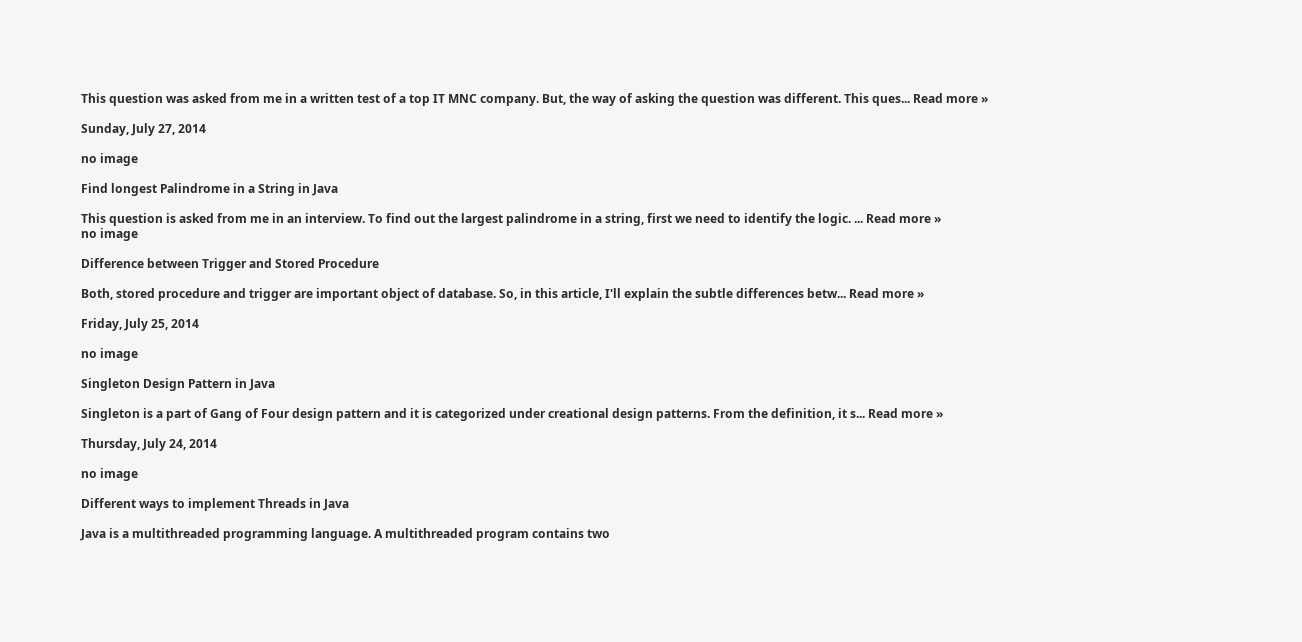This question was asked from me in a written test of a top IT MNC company. But, the way of asking the question was different. This ques... Read more »

Sunday, July 27, 2014

no image

Find longest Palindrome in a String in Java

This question is asked from me in an interview. To find out the largest palindrome in a string, first we need to identify the logic. ... Read more »
no image

Difference between Trigger and Stored Procedure

Both, stored procedure and trigger are important object of database. So, in this article, I'll explain the subtle differences betw... Read more »

Friday, July 25, 2014

no image

Singleton Design Pattern in Java

Singleton is a part of Gang of Four design pattern and it is categorized under creational design patterns. From the definition, it s... Read more »

Thursday, July 24, 2014

no image

Different ways to implement Threads in Java

Java is a multithreaded programming language. A multithreaded program contains two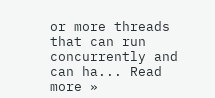or more threads that can run concurrently and can ha... Read more »